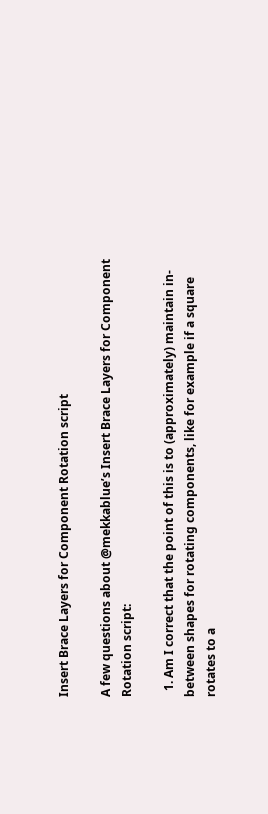Insert Brace Layers for Component Rotation script

A few questions about @mekkablue’s Insert Brace Layers for Component Rotation script:

  1. Am I correct that the point of this is to (approximately) maintain in-between shapes for rotating components, like for example if a square rotates to a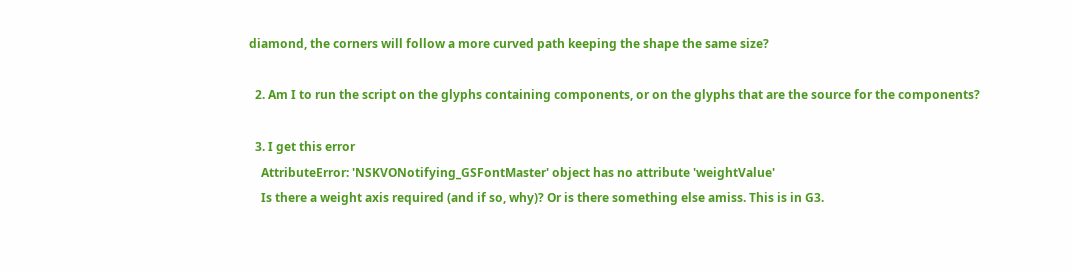diamond, the corners will follow a more curved path keeping the shape the same size?

  2. Am I to run the script on the glyphs containing components, or on the glyphs that are the source for the components?

  3. I get this error
    AttributeError: 'NSKVONotifying_GSFontMaster' object has no attribute 'weightValue'
    Is there a weight axis required (and if so, why)? Or is there something else amiss. This is in G3.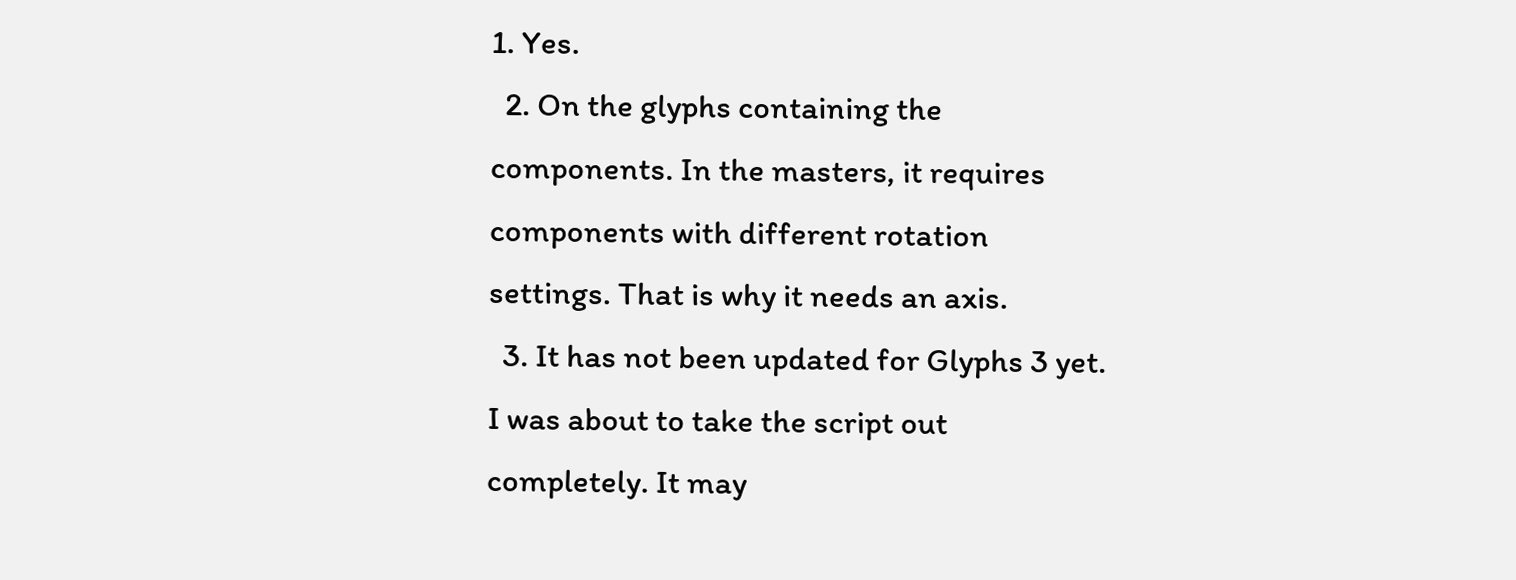1. Yes.
  2. On the glyphs containing the components. In the masters, it requires components with different rotation settings. That is why it needs an axis.
  3. It has not been updated for Glyphs 3 yet. I was about to take the script out completely. It may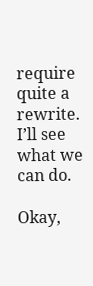require quite a rewrite. I’ll see what we can do.

Okay,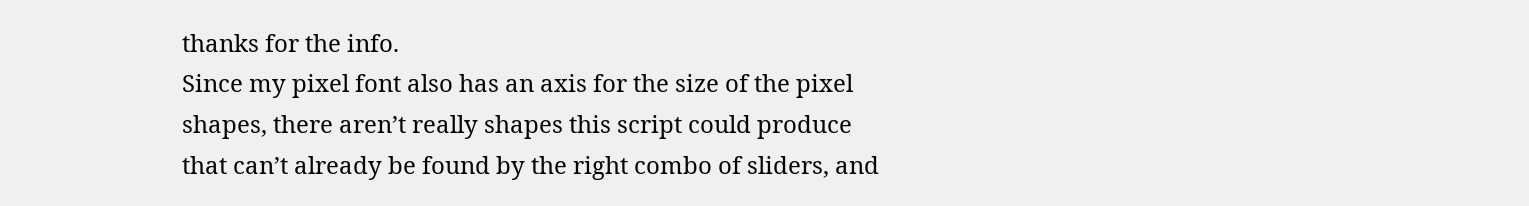thanks for the info.
Since my pixel font also has an axis for the size of the pixel shapes, there aren’t really shapes this script could produce that can’t already be found by the right combo of sliders, and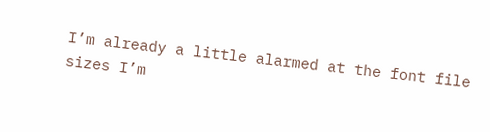I’m already a little alarmed at the font file sizes I’m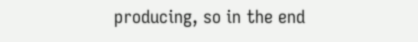producing, so in the end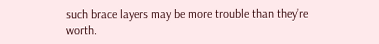such brace layers may be more trouble than they’re worth.